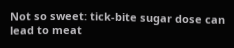Not so sweet: tick-bite sugar dose can lead to meat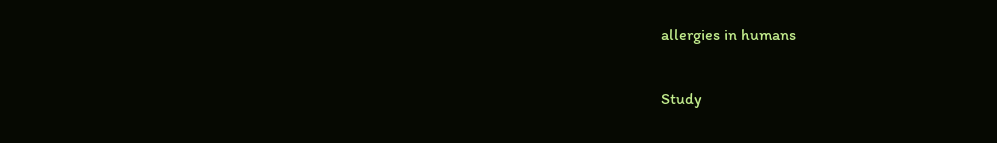allergies in humans

Study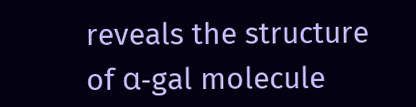reveals the structure of α-gal molecule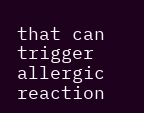that can trigger allergic reaction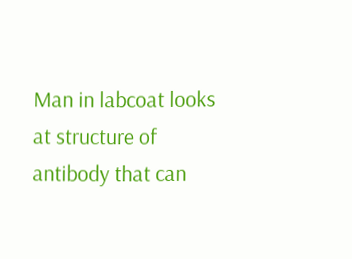Man in labcoat looks at structure of antibody that can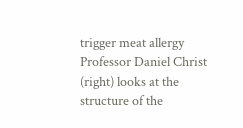trigger meat allergy
Professor Daniel Christ (right) looks at the structure of the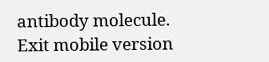antibody molecule.
Exit mobile version